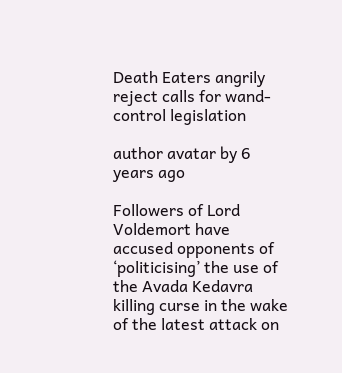Death Eaters angrily reject calls for wand-control legislation

author avatar by 6 years ago

Followers of Lord Voldemort have accused opponents of ‘politicising’ the use of the Avada Kedavra killing curse in the wake of the latest attack on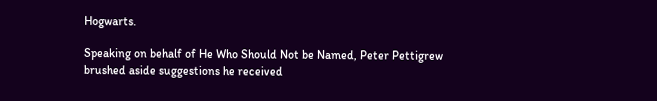Hogwarts.

Speaking on behalf of He Who Should Not be Named, Peter Pettigrew brushed aside suggestions he received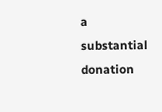a substantial donation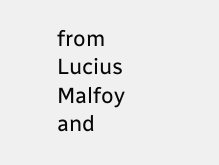from Lucius Malfoy and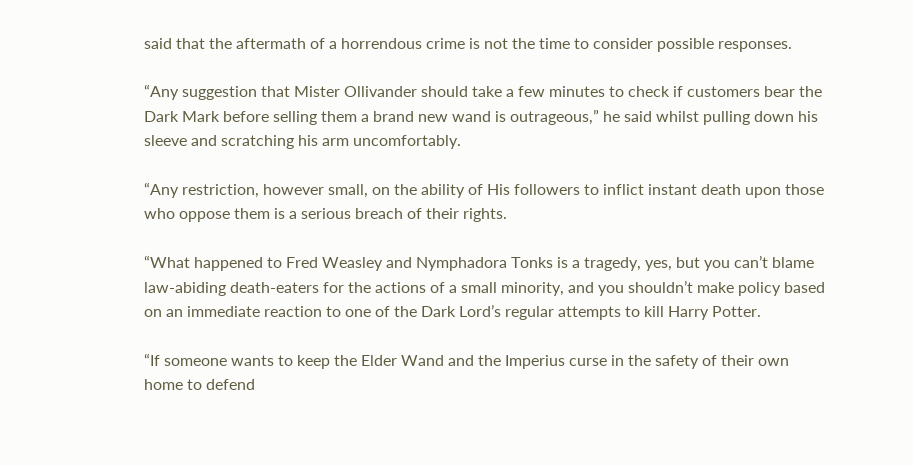said that the aftermath of a horrendous crime is not the time to consider possible responses.

“Any suggestion that Mister Ollivander should take a few minutes to check if customers bear the Dark Mark before selling them a brand new wand is outrageous,” he said whilst pulling down his sleeve and scratching his arm uncomfortably.

“Any restriction, however small, on the ability of His followers to inflict instant death upon those who oppose them is a serious breach of their rights.

“What happened to Fred Weasley and Nymphadora Tonks is a tragedy, yes, but you can’t blame law-abiding death-eaters for the actions of a small minority, and you shouldn’t make policy based on an immediate reaction to one of the Dark Lord’s regular attempts to kill Harry Potter.

“If someone wants to keep the Elder Wand and the Imperius curse in the safety of their own home to defend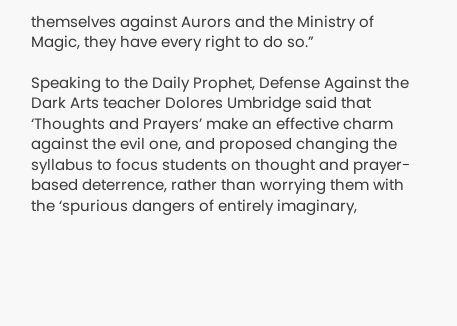themselves against Aurors and the Ministry of Magic, they have every right to do so.”

Speaking to the Daily Prophet, Defense Against the Dark Arts teacher Dolores Umbridge said that ‘Thoughts and Prayers’ make an effective charm against the evil one, and proposed changing the syllabus to focus students on thought and prayer-based deterrence, rather than worrying them with the ‘spurious dangers of entirely imaginary,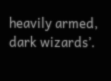heavily armed, dark wizards’.